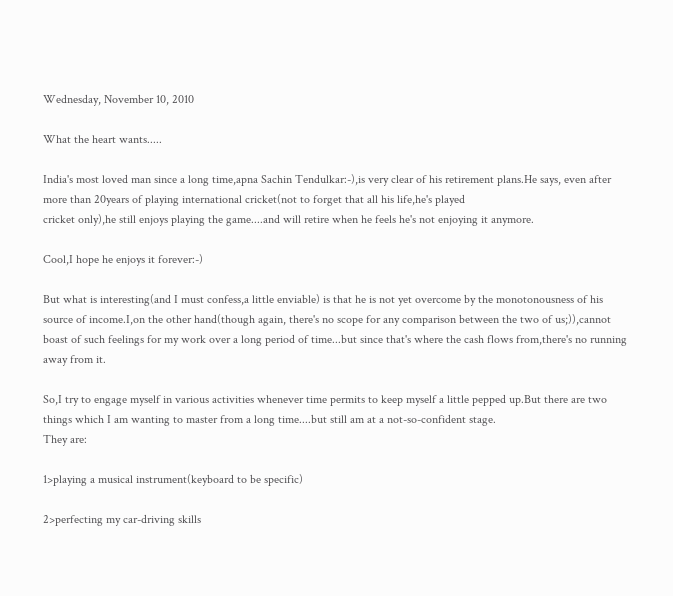Wednesday, November 10, 2010

What the heart wants.....

India's most loved man since a long time,apna Sachin Tendulkar:-),is very clear of his retirement plans.He says, even after more than 20years of playing international cricket(not to forget that all his life,he's played
cricket only),he still enjoys playing the game....and will retire when he feels he's not enjoying it anymore.

Cool,I hope he enjoys it forever:-)

But what is interesting(and I must confess,a little enviable) is that he is not yet overcome by the monotonousness of his source of income.I,on the other hand(though again, there's no scope for any comparison between the two of us;)),cannot boast of such feelings for my work over a long period of time...but since that's where the cash flows from,there's no running away from it.

So,I try to engage myself in various activities whenever time permits to keep myself a little pepped up.But there are two things which I am wanting to master from a long time....but still am at a not-so-confident stage.
They are:

1>playing a musical instrument(keyboard to be specific)

2>perfecting my car-driving skills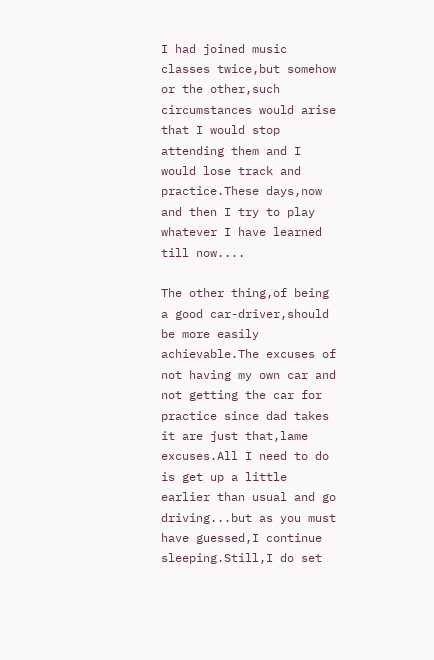I had joined music classes twice,but somehow or the other,such circumstances would arise that I would stop attending them and I would lose track and practice.These days,now and then I try to play whatever I have learned till now....

The other thing,of being a good car-driver,should be more easily achievable.The excuses of not having my own car and not getting the car for practice since dad takes it are just that,lame excuses.All I need to do is get up a little earlier than usual and go driving...but as you must have guessed,I continue sleeping.Still,I do set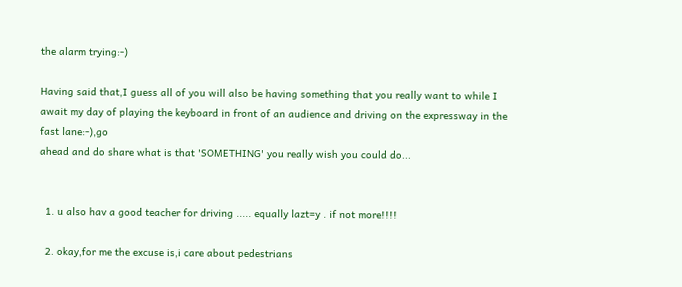the alarm trying:-)

Having said that,I guess all of you will also be having something that you really want to while I await my day of playing the keyboard in front of an audience and driving on the expressway in the fast lane:-),go
ahead and do share what is that 'SOMETHING' you really wish you could do...


  1. u also hav a good teacher for driving ..... equally lazt=y . if not more!!!!

  2. okay,for me the excuse is,i care about pedestrians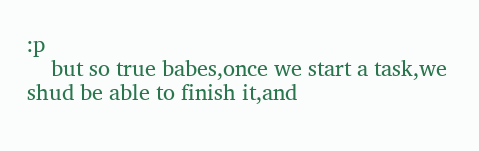:p
    but so true babes,once we start a task,we shud be able to finish it,and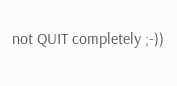not QUIT completely ;-))